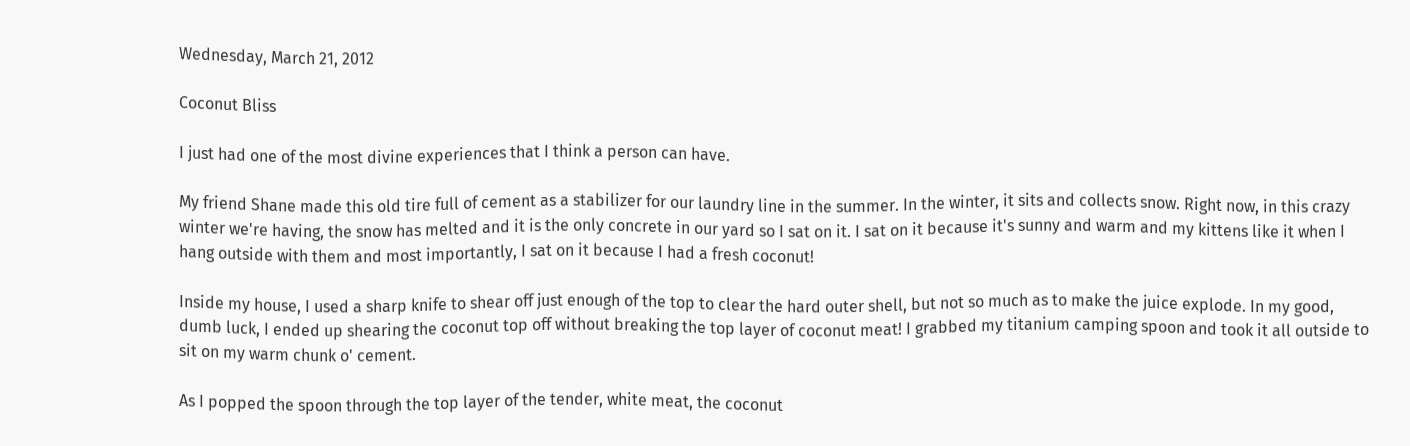Wednesday, March 21, 2012

Coconut Bliss

I just had one of the most divine experiences that I think a person can have.

My friend Shane made this old tire full of cement as a stabilizer for our laundry line in the summer. In the winter, it sits and collects snow. Right now, in this crazy winter we're having, the snow has melted and it is the only concrete in our yard so I sat on it. I sat on it because it's sunny and warm and my kittens like it when I hang outside with them and most importantly, I sat on it because I had a fresh coconut!

Inside my house, I used a sharp knife to shear off just enough of the top to clear the hard outer shell, but not so much as to make the juice explode. In my good, dumb luck, I ended up shearing the coconut top off without breaking the top layer of coconut meat! I grabbed my titanium camping spoon and took it all outside to sit on my warm chunk o' cement.

As I popped the spoon through the top layer of the tender, white meat, the coconut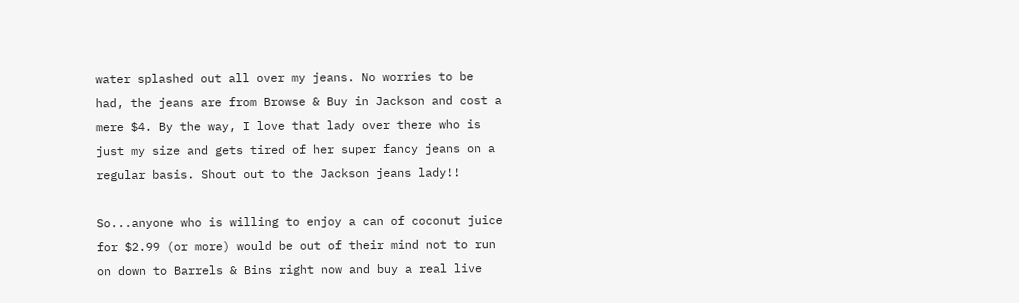water splashed out all over my jeans. No worries to be had, the jeans are from Browse & Buy in Jackson and cost a mere $4. By the way, I love that lady over there who is just my size and gets tired of her super fancy jeans on a regular basis. Shout out to the Jackson jeans lady!!

So...anyone who is willing to enjoy a can of coconut juice for $2.99 (or more) would be out of their mind not to run on down to Barrels & Bins right now and buy a real live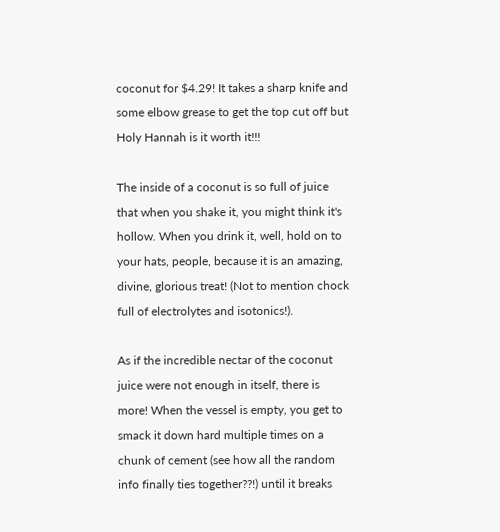coconut for $4.29! It takes a sharp knife and some elbow grease to get the top cut off but Holy Hannah is it worth it!!!

The inside of a coconut is so full of juice that when you shake it, you might think it's hollow. When you drink it, well, hold on to your hats, people, because it is an amazing, divine, glorious treat! (Not to mention chock full of electrolytes and isotonics!).

As if the incredible nectar of the coconut juice were not enough in itself, there is more! When the vessel is empty, you get to smack it down hard multiple times on a chunk of cement (see how all the random info finally ties together??!) until it breaks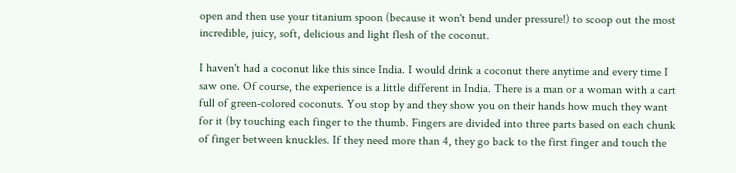open and then use your titanium spoon (because it won't bend under pressure!) to scoop out the most incredible, juicy, soft, delicious and light flesh of the coconut.

I haven't had a coconut like this since India. I would drink a coconut there anytime and every time I saw one. Of course, the experience is a little different in India. There is a man or a woman with a cart full of green-colored coconuts. You stop by and they show you on their hands how much they want for it (by touching each finger to the thumb. Fingers are divided into three parts based on each chunk of finger between knuckles. If they need more than 4, they go back to the first finger and touch the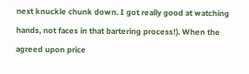next knuckle chunk down. I got really good at watching hands, not faces in that bartering process!). When the agreed upon price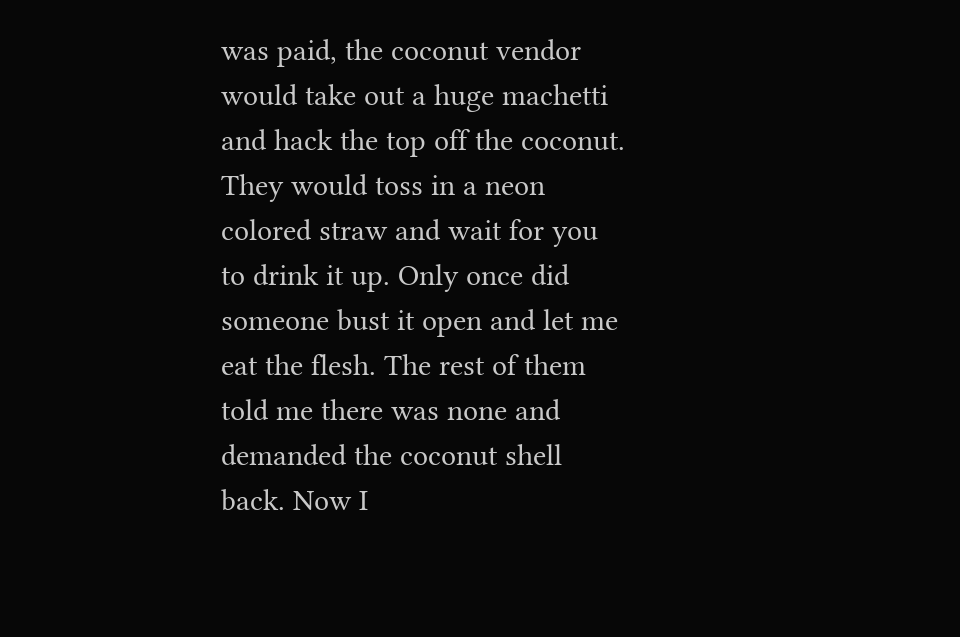was paid, the coconut vendor would take out a huge machetti and hack the top off the coconut. They would toss in a neon colored straw and wait for you to drink it up. Only once did someone bust it open and let me eat the flesh. The rest of them told me there was none and demanded the coconut shell back. Now I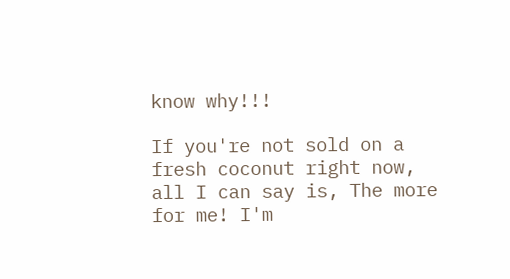know why!!!

If you're not sold on a fresh coconut right now, all I can say is, The more for me! I'm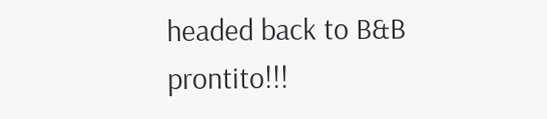headed back to B&B prontito!!!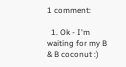1 comment:

  1. Ok - I'm waiting for my B & B coconut :)